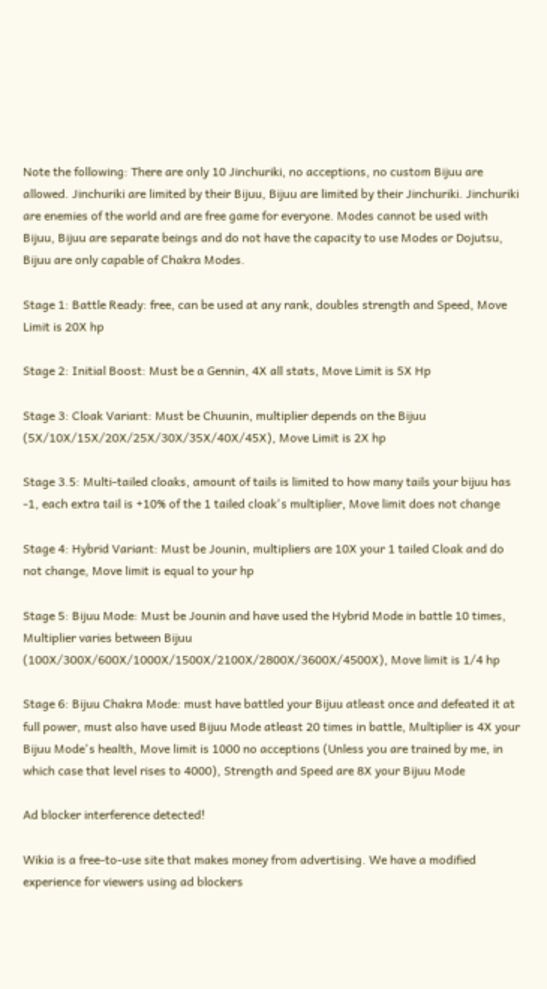Note the following: There are only 10 Jinchuriki, no acceptions, no custom Bijuu are allowed. Jinchuriki are limited by their Bijuu, Bijuu are limited by their Jinchuriki. Jinchuriki are enemies of the world and are free game for everyone. Modes cannot be used with Bijuu, Bijuu are separate beings and do not have the capacity to use Modes or Dojutsu, Bijuu are only capable of Chakra Modes.

Stage 1: Battle Ready: free, can be used at any rank, doubles strength and Speed, Move Limit is 20X hp

Stage 2: Initial Boost: Must be a Gennin, 4X all stats, Move Limit is 5X Hp

Stage 3: Cloak Variant: Must be Chuunin, multiplier depends on the Bijuu (5X/10X/15X/20X/25X/30X/35X/40X/45X), Move Limit is 2X hp

Stage 3.5: Multi-tailed cloaks, amount of tails is limited to how many tails your bijuu has -1, each extra tail is +10% of the 1 tailed cloak's multiplier, Move limit does not change

Stage 4: Hybrid Variant: Must be Jounin, multipliers are 10X your 1 tailed Cloak and do not change, Move limit is equal to your hp

Stage 5: Bijuu Mode: Must be Jounin and have used the Hybrid Mode in battle 10 times, Multiplier varies between Bijuu (100X/300X/600X/1000X/1500X/2100X/2800X/3600X/4500X), Move limit is 1/4 hp

Stage 6: Bijuu Chakra Mode: must have battled your Bijuu atleast once and defeated it at full power, must also have used Bijuu Mode atleast 20 times in battle, Multiplier is 4X your Bijuu Mode's health, Move limit is 1000 no acceptions (Unless you are trained by me, in which case that level rises to 4000), Strength and Speed are 8X your Bijuu Mode

Ad blocker interference detected!

Wikia is a free-to-use site that makes money from advertising. We have a modified experience for viewers using ad blockers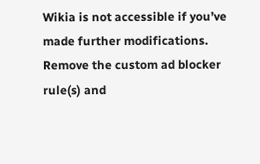Wikia is not accessible if you’ve made further modifications. Remove the custom ad blocker rule(s) and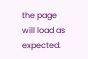the page will load as expected.